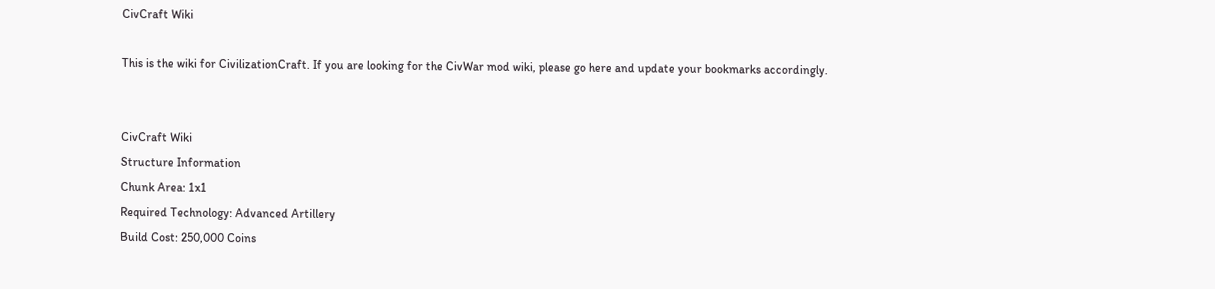CivCraft Wiki

This is the wiki for CivilizationCraft. If you are looking for the CivWar mod wiki, please go here and update your bookmarks accordingly.


CivCraft Wiki
Structure Information
Chunk Area: 1x1
Required Technology: Advanced Artillery
Build Cost: 250,000 Coins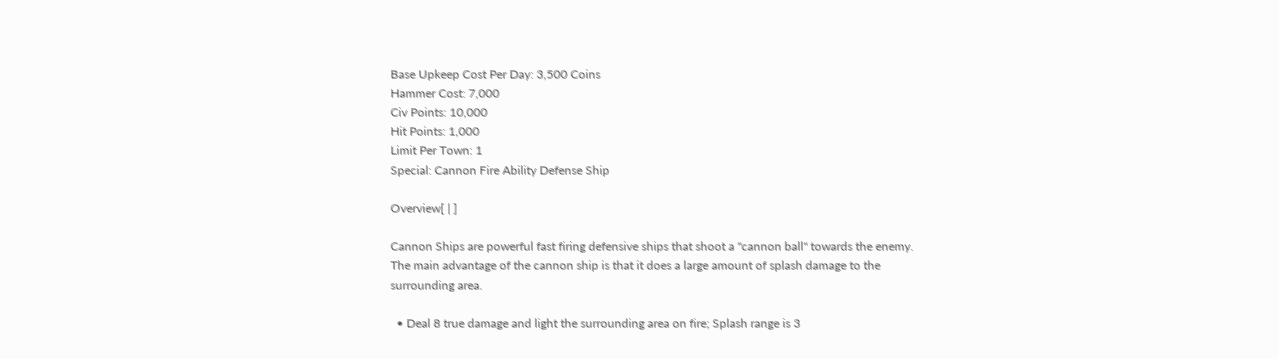Base Upkeep Cost Per Day: 3,500 Coins
Hammer Cost: 7,000
Civ Points: 10,000
Hit Points: 1,000
Limit Per Town: 1
Special: Cannon Fire Ability Defense Ship

Overview[ | ]

Cannon Ships are powerful fast firing defensive ships that shoot a "cannon ball" towards the enemy. The main advantage of the cannon ship is that it does a large amount of splash damage to the surrounding area.

  • Deal 8 true damage and light the surrounding area on fire; Splash range is 3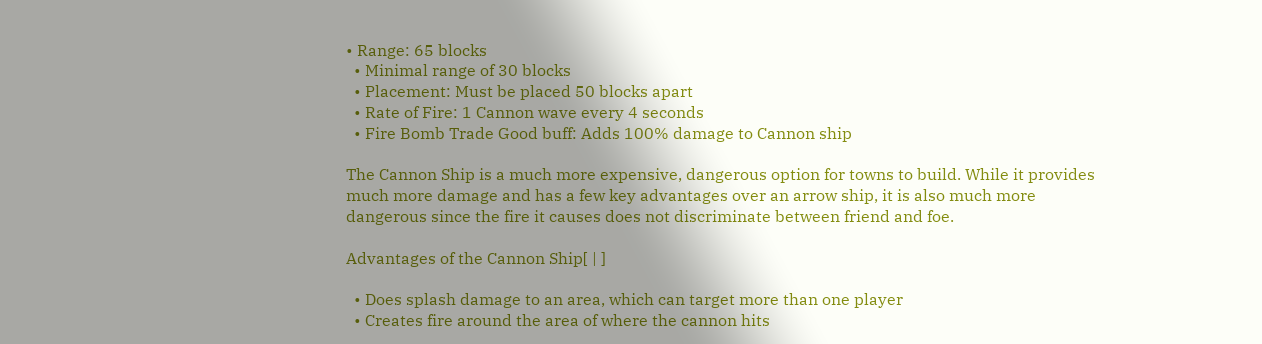• Range: 65 blocks
  • Minimal range of 30 blocks
  • Placement: Must be placed 50 blocks apart
  • Rate of Fire: 1 Cannon wave every 4 seconds
  • Fire Bomb Trade Good buff: Adds 100% damage to Cannon ship

The Cannon Ship is a much more expensive, dangerous option for towns to build. While it provides much more damage and has a few key advantages over an arrow ship, it is also much more dangerous since the fire it causes does not discriminate between friend and foe.

Advantages of the Cannon Ship[ | ]

  • Does splash damage to an area, which can target more than one player
  • Creates fire around the area of where the cannon hits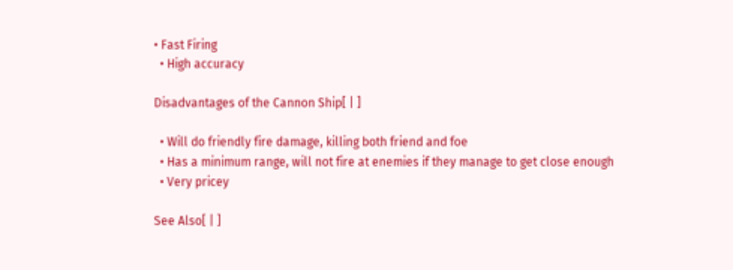• Fast Firing
  • High accuracy

Disadvantages of the Cannon Ship[ | ]

  • Will do friendly fire damage, killing both friend and foe
  • Has a minimum range, will not fire at enemies if they manage to get close enough
  • Very pricey

See Also[ | ]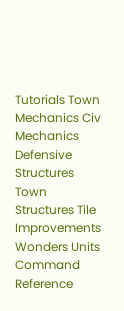Tutorials Town Mechanics Civ Mechanics Defensive Structures Town Structures Tile Improvements Wonders Units Command Reference